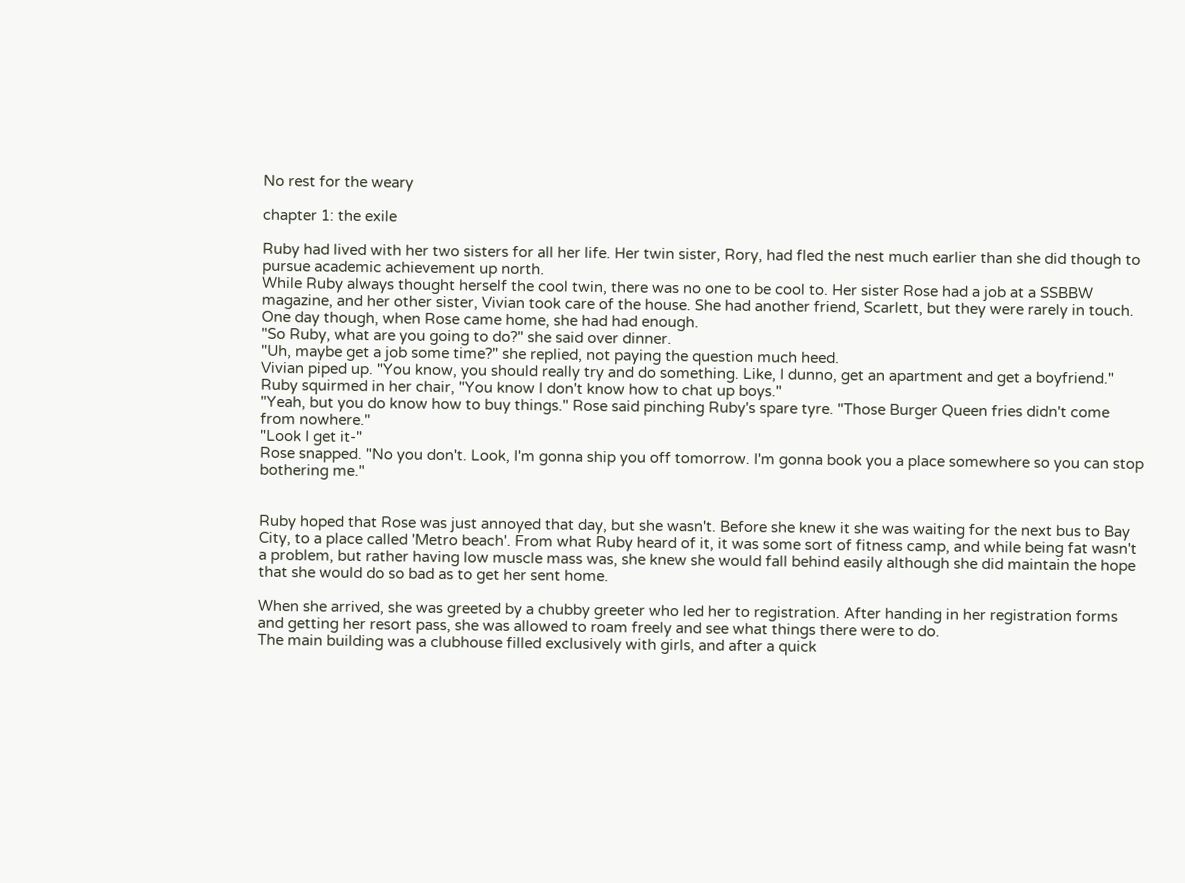No rest for the weary

chapter 1: the exile

Ruby had lived with her two sisters for all her life. Her twin sister, Rory, had fled the nest much earlier than she did though to pursue academic achievement up north.
While Ruby always thought herself the cool twin, there was no one to be cool to. Her sister Rose had a job at a SSBBW magazine, and her other sister, Vivian took care of the house. She had another friend, Scarlett, but they were rarely in touch.
One day though, when Rose came home, she had had enough.
"So Ruby, what are you going to do?" she said over dinner.
"Uh, maybe get a job some time?" she replied, not paying the question much heed.
Vivian piped up. "You know, you should really try and do something. Like, I dunno, get an apartment and get a boyfriend."
Ruby squirmed in her chair, "You know I don't know how to chat up boys."
"Yeah, but you do know how to buy things." Rose said pinching Ruby's spare tyre. "Those Burger Queen fries didn't come from nowhere."
"Look I get it-"
Rose snapped. "No you don't. Look, I'm gonna ship you off tomorrow. I'm gonna book you a place somewhere so you can stop bothering me."


Ruby hoped that Rose was just annoyed that day, but she wasn't. Before she knew it she was waiting for the next bus to Bay City, to a place called 'Metro beach'. From what Ruby heard of it, it was some sort of fitness camp, and while being fat wasn't a problem, but rather having low muscle mass was, she knew she would fall behind easily although she did maintain the hope that she would do so bad as to get her sent home.

When she arrived, she was greeted by a chubby greeter who led her to registration. After handing in her registration forms and getting her resort pass, she was allowed to roam freely and see what things there were to do.
The main building was a clubhouse filled exclusively with girls, and after a quick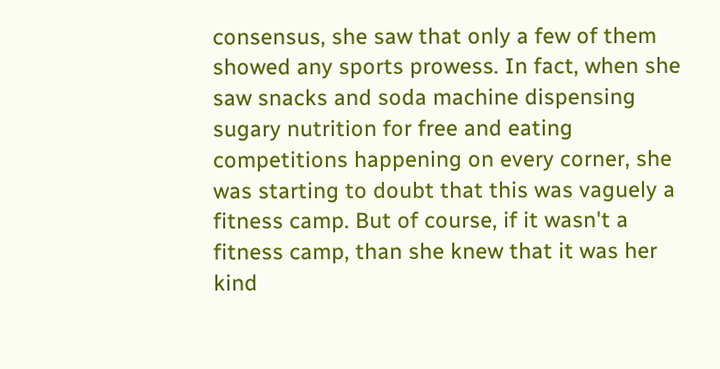consensus, she saw that only a few of them showed any sports prowess. In fact, when she saw snacks and soda machine dispensing sugary nutrition for free and eating competitions happening on every corner, she was starting to doubt that this was vaguely a fitness camp. But of course, if it wasn't a fitness camp, than she knew that it was her kind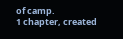of camp.
1 chapter, created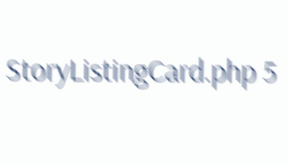StoryListingCard.php 5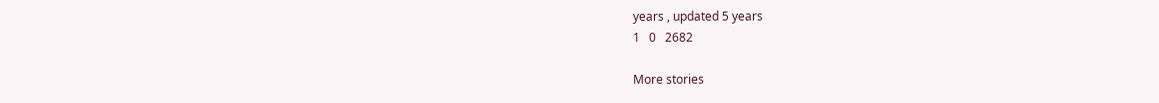years , updated 5 years
1   0   2682

More stories